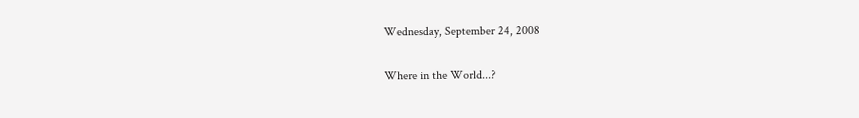Wednesday, September 24, 2008

Where in the World...?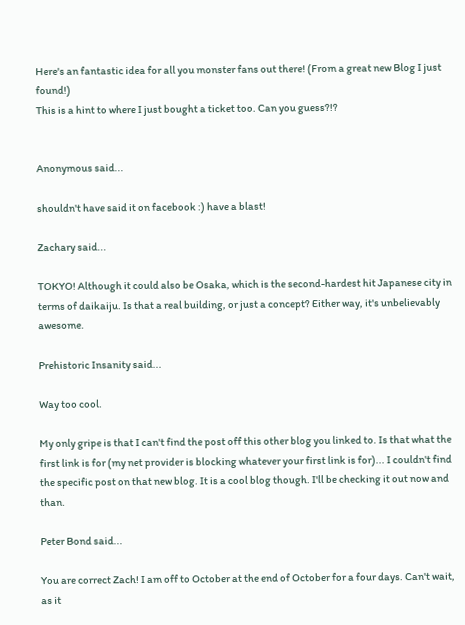Here's an fantastic idea for all you monster fans out there! (From a great new Blog I just found!)
This is a hint to where I just bought a ticket too. Can you guess?!?


Anonymous said...

shouldn't have said it on facebook :) have a blast!

Zachary said...

TOKYO! Although it could also be Osaka, which is the second-hardest hit Japanese city in terms of daikaiju. Is that a real building, or just a concept? Either way, it's unbelievably awesome.

Prehistoric Insanity said...

Way too cool.

My only gripe is that I can't find the post off this other blog you linked to. Is that what the first link is for (my net provider is blocking whatever your first link is for)... I couldn't find the specific post on that new blog. It is a cool blog though. I'll be checking it out now and than.

Peter Bond said...

You are correct Zach! I am off to October at the end of October for a four days. Can't wait, as it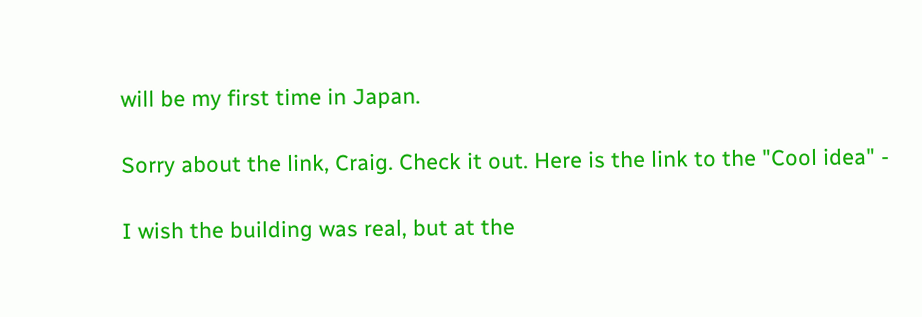will be my first time in Japan.

Sorry about the link, Craig. Check it out. Here is the link to the "Cool idea" -

I wish the building was real, but at the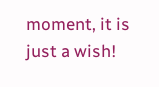moment, it is just a wish!